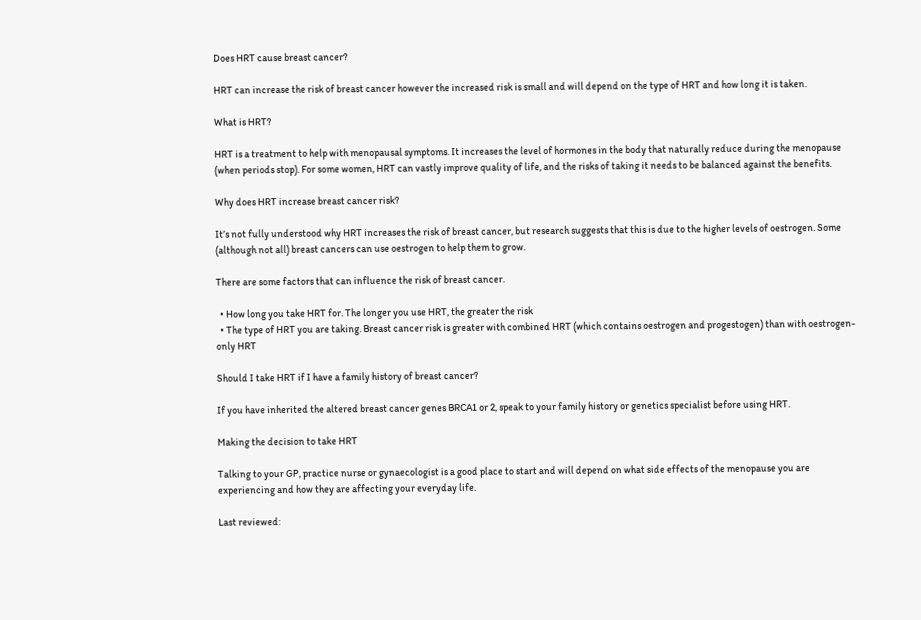Does HRT cause breast cancer?

HRT can increase the risk of breast cancer however the increased risk is small and will depend on the type of HRT and how long it is taken.

What is HRT?

HRT is a treatment to help with menopausal symptoms. It increases the level of hormones in the body that naturally reduce during the menopause (when periods stop). For some women, HRT can vastly improve quality of life, and the risks of taking it needs to be balanced against the benefits.

Why does HRT increase breast cancer risk?

It’s not fully understood why HRT increases the risk of breast cancer, but research suggests that this is due to the higher levels of oestrogen. Some (although not all) breast cancers can use oestrogen to help them to grow.

There are some factors that can influence the risk of breast cancer.

  • How long you take HRT for. The longer you use HRT, the greater the risk
  • The type of HRT you are taking. Breast cancer risk is greater with combined HRT (which contains oestrogen and progestogen) than with oestrogen-only HRT

Should I take HRT if I have a family history of breast cancer?

If you have inherited the altered breast cancer genes BRCA1 or 2, speak to your family history or genetics specialist before using HRT.

Making the decision to take HRT

Talking to your GP, practice nurse or gynaecologist is a good place to start and will depend on what side effects of the menopause you are experiencing and how they are affecting your everyday life.

Last reviewed: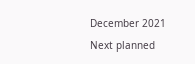December 2021
Next planned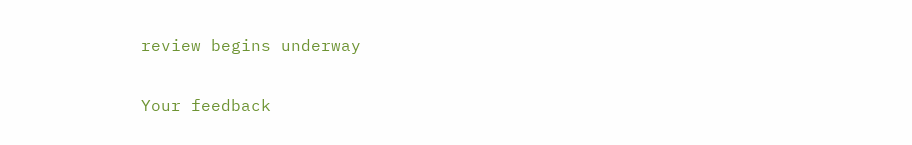review begins underway

Your feedback